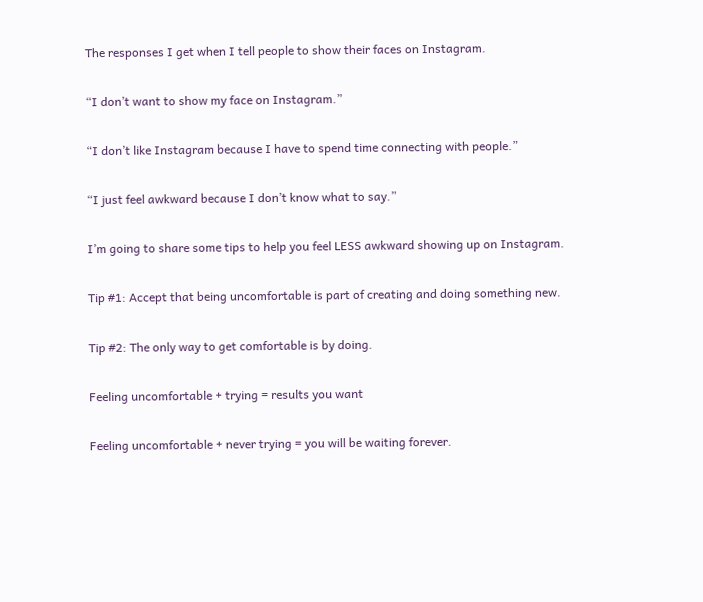The responses I get when I tell people to show their faces on Instagram.

“I don’t want to show my face on Instagram.”

“I don’t like Instagram because I have to spend time connecting with people.”

“I just feel awkward because I don’t know what to say.”

I’m going to share some tips to help you feel LESS awkward showing up on Instagram.

Tip #1: Accept that being uncomfortable is part of creating and doing something new.

Tip #2: The only way to get comfortable is by doing.

Feeling uncomfortable + trying = results you want

Feeling uncomfortable + never trying = you will be waiting forever.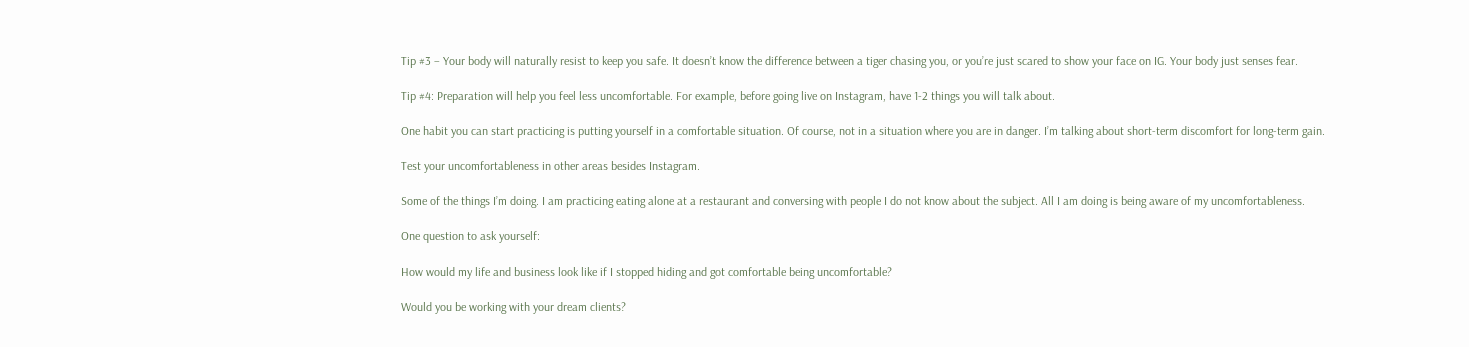Tip #3 – Your body will naturally resist to keep you safe. It doesn’t know the difference between a tiger chasing you, or you’re just scared to show your face on IG. Your body just senses fear.

Tip #4: Preparation will help you feel less uncomfortable. For example, before going live on Instagram, have 1-2 things you will talk about.

One habit you can start practicing is putting yourself in a comfortable situation. Of course, not in a situation where you are in danger. I’m talking about short-term discomfort for long-term gain.

Test your uncomfortableness in other areas besides Instagram.

Some of the things I’m doing. I am practicing eating alone at a restaurant and conversing with people I do not know about the subject. All I am doing is being aware of my uncomfortableness.

One question to ask yourself:

How would my life and business look like if I stopped hiding and got comfortable being uncomfortable?

Would you be working with your dream clients?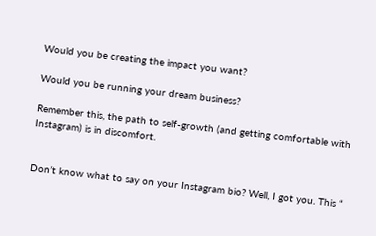Would you be creating the impact you want?

Would you be running your dream business?

Remember this, the path to self-growth (and getting comfortable with Instagram) is in discomfort.


Don’t know what to say on your Instagram bio? Well, I got you. This “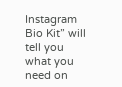Instagram Bio Kit” will tell you what you need on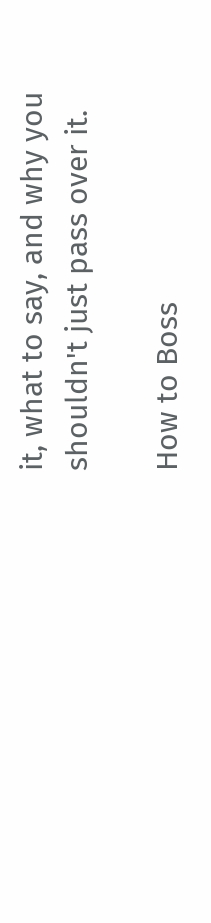it, what to say, and why you shouldn't just pass over it.

How to Boss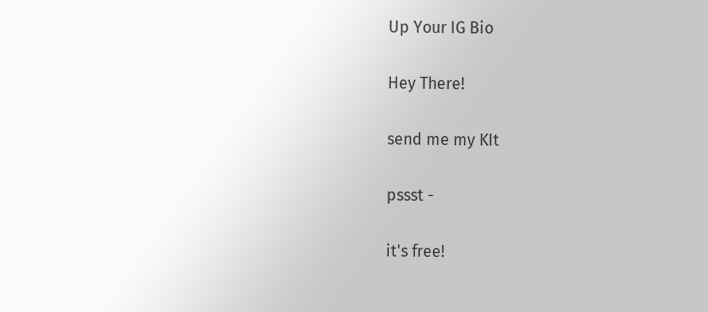Up Your IG Bio

Hey There!

send me my KIt

pssst -

it's free!